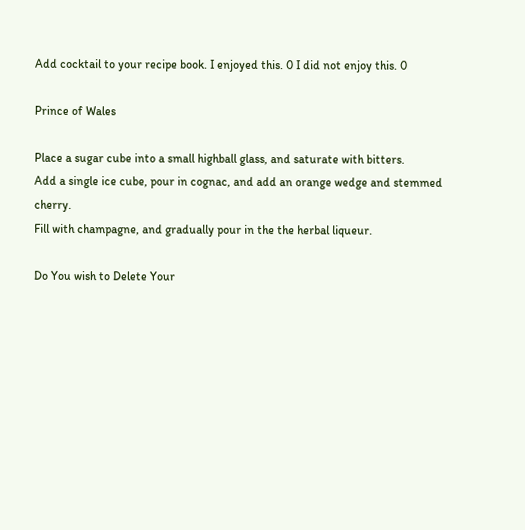Add cocktail to your recipe book. I enjoyed this. 0 I did not enjoy this. 0

Prince of Wales

Place a sugar cube into a small highball glass, and saturate with bitters.
Add a single ice cube, pour in cognac, and add an orange wedge and stemmed cherry.
Fill with champagne, and gradually pour in the the herbal liqueur.

Do You wish to Delete Your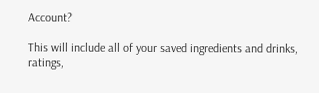Account?

This will include all of your saved ingredients and drinks, ratings,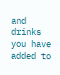and drinks you have added to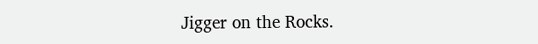Jigger on the Rocks.